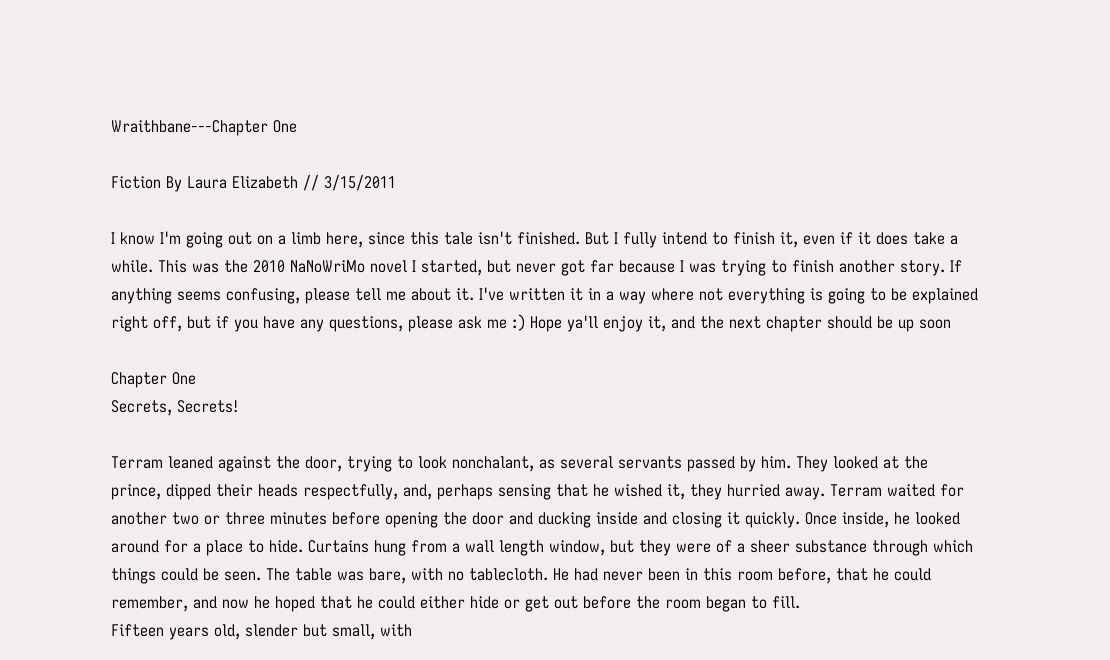Wraithbane---Chapter One

Fiction By Laura Elizabeth // 3/15/2011

I know I'm going out on a limb here, since this tale isn't finished. But I fully intend to finish it, even if it does take a while. This was the 2010 NaNoWriMo novel I started, but never got far because I was trying to finish another story. If anything seems confusing, please tell me about it. I've written it in a way where not everything is going to be explained right off, but if you have any questions, please ask me :) Hope ya'll enjoy it, and the next chapter should be up soon

Chapter One
Secrets, Secrets!

Terram leaned against the door, trying to look nonchalant, as several servants passed by him. They looked at the prince, dipped their heads respectfully, and, perhaps sensing that he wished it, they hurried away. Terram waited for another two or three minutes before opening the door and ducking inside and closing it quickly. Once inside, he looked around for a place to hide. Curtains hung from a wall length window, but they were of a sheer substance through which things could be seen. The table was bare, with no tablecloth. He had never been in this room before, that he could remember, and now he hoped that he could either hide or get out before the room began to fill.
Fifteen years old, slender but small, with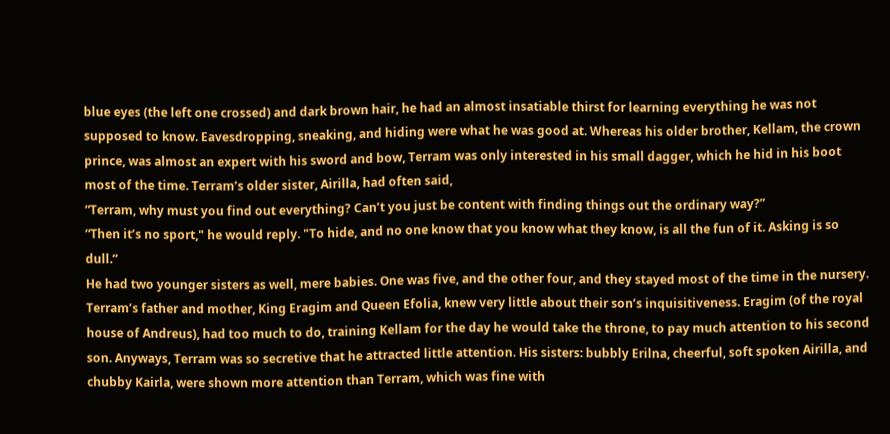blue eyes (the left one crossed) and dark brown hair, he had an almost insatiable thirst for learning everything he was not supposed to know. Eavesdropping, sneaking, and hiding were what he was good at. Whereas his older brother, Kellam, the crown prince, was almost an expert with his sword and bow, Terram was only interested in his small dagger, which he hid in his boot most of the time. Terram’s older sister, Airilla, had often said,
“Terram, why must you find out everything? Can’t you just be content with finding things out the ordinary way?”
“Then it’s no sport," he would reply. "To hide, and no one know that you know what they know, is all the fun of it. Asking is so dull.”
He had two younger sisters as well, mere babies. One was five, and the other four, and they stayed most of the time in the nursery.
Terram’s father and mother, King Eragim and Queen Efolia, knew very little about their son’s inquisitiveness. Eragim (of the royal house of Andreus), had too much to do, training Kellam for the day he would take the throne, to pay much attention to his second son. Anyways, Terram was so secretive that he attracted little attention. His sisters: bubbly Erilna, cheerful, soft spoken Airilla, and chubby Kairla, were shown more attention than Terram, which was fine with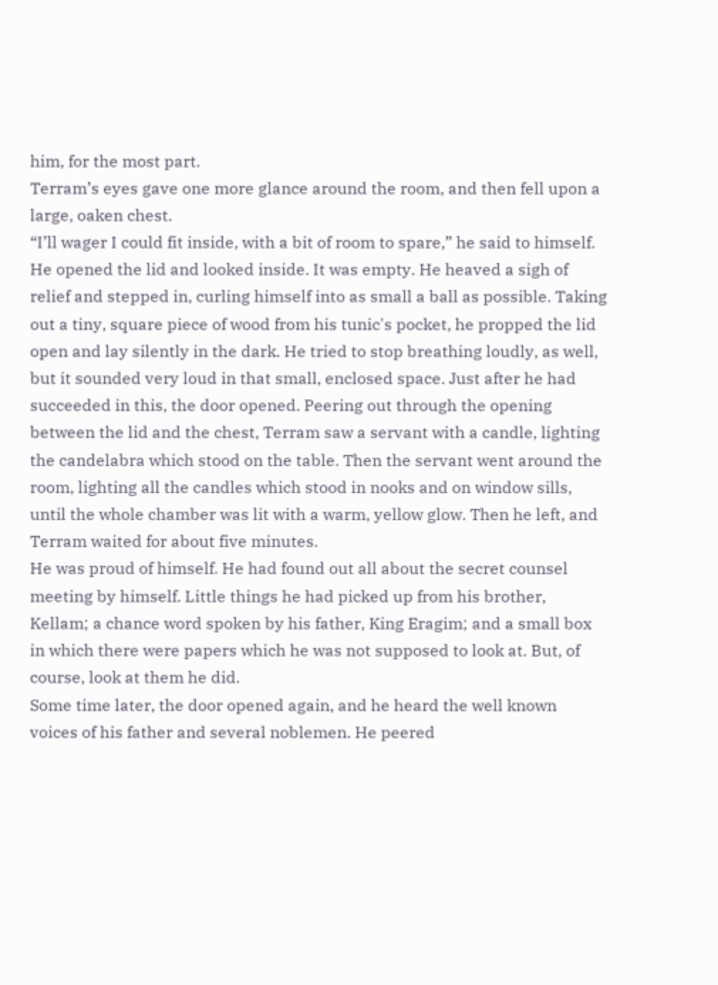him, for the most part.
Terram’s eyes gave one more glance around the room, and then fell upon a large, oaken chest.
“I’ll wager I could fit inside, with a bit of room to spare,” he said to himself.
He opened the lid and looked inside. It was empty. He heaved a sigh of relief and stepped in, curling himself into as small a ball as possible. Taking out a tiny, square piece of wood from his tunic's pocket, he propped the lid open and lay silently in the dark. He tried to stop breathing loudly, as well, but it sounded very loud in that small, enclosed space. Just after he had succeeded in this, the door opened. Peering out through the opening between the lid and the chest, Terram saw a servant with a candle, lighting the candelabra which stood on the table. Then the servant went around the room, lighting all the candles which stood in nooks and on window sills, until the whole chamber was lit with a warm, yellow glow. Then he left, and Terram waited for about five minutes.
He was proud of himself. He had found out all about the secret counsel meeting by himself. Little things he had picked up from his brother, Kellam; a chance word spoken by his father, King Eragim; and a small box in which there were papers which he was not supposed to look at. But, of course, look at them he did.
Some time later, the door opened again, and he heard the well known voices of his father and several noblemen. He peered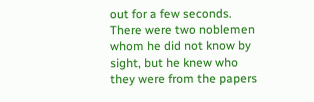out for a few seconds. There were two noblemen whom he did not know by sight, but he knew who they were from the papers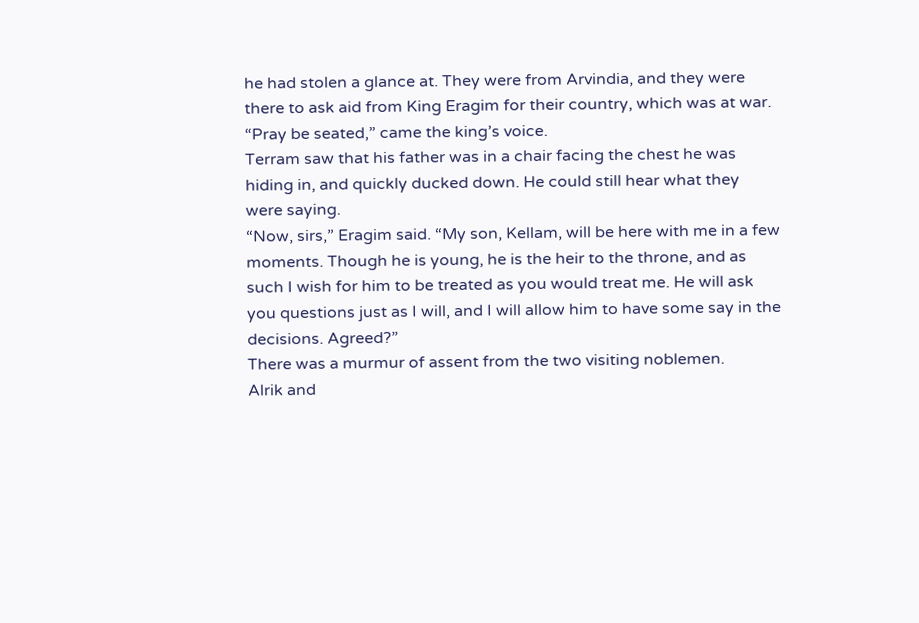he had stolen a glance at. They were from Arvindia, and they were there to ask aid from King Eragim for their country, which was at war.
“Pray be seated,” came the king’s voice.
Terram saw that his father was in a chair facing the chest he was hiding in, and quickly ducked down. He could still hear what they were saying.
“Now, sirs,” Eragim said. “My son, Kellam, will be here with me in a few moments. Though he is young, he is the heir to the throne, and as such I wish for him to be treated as you would treat me. He will ask you questions just as I will, and I will allow him to have some say in the decisions. Agreed?”
There was a murmur of assent from the two visiting noblemen.
Alrik and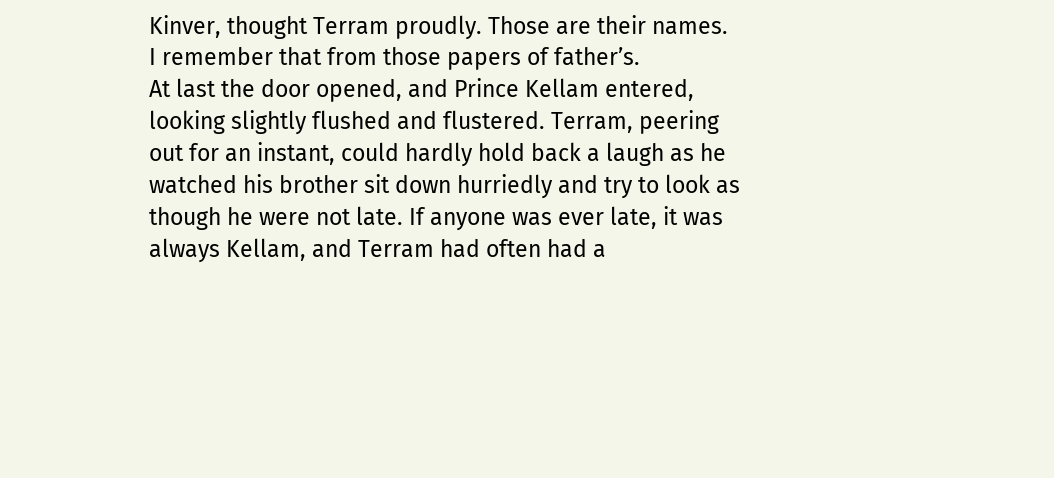Kinver, thought Terram proudly. Those are their names. I remember that from those papers of father’s.
At last the door opened, and Prince Kellam entered, looking slightly flushed and flustered. Terram, peering out for an instant, could hardly hold back a laugh as he watched his brother sit down hurriedly and try to look as though he were not late. If anyone was ever late, it was always Kellam, and Terram had often had a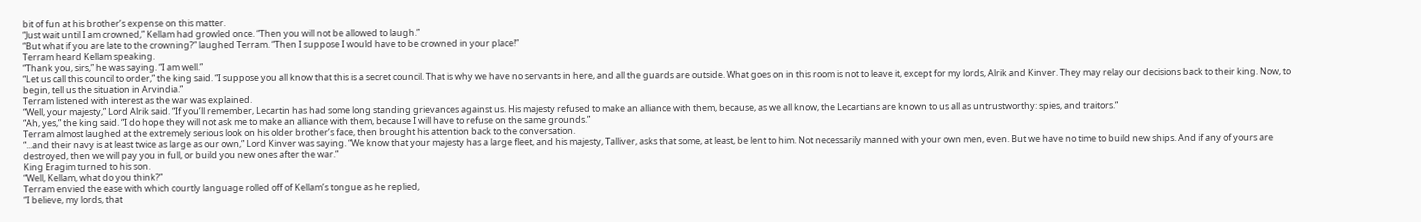bit of fun at his brother’s expense on this matter.
“Just wait until I am crowned,” Kellam had growled once. “Then you will not be allowed to laugh.”
“But what if you are late to the crowning?” laughed Terram. “Then I suppose I would have to be crowned in your place!”
Terram heard Kellam speaking.
“Thank you, sirs,” he was saying. “I am well.”
“Let us call this council to order,” the king said. “I suppose you all know that this is a secret council. That is why we have no servants in here, and all the guards are outside. What goes on in this room is not to leave it, except for my lords, Alrik and Kinver. They may relay our decisions back to their king. Now, to begin, tell us the situation in Arvindia.”
Terram listened with interest as the war was explained.
“Well, your majesty,” Lord Alrik said. “If you’ll remember, Lecartin has had some long standing grievances against us. His majesty refused to make an alliance with them, because, as we all know, the Lecartians are known to us all as untrustworthy: spies, and traitors.”
“Ah, yes,” the king said. “I do hope they will not ask me to make an alliance with them, because I will have to refuse on the same grounds.”
Terram almost laughed at the extremely serious look on his older brother’s face, then brought his attention back to the conversation.
“...and their navy is at least twice as large as our own,” Lord Kinver was saying. “We know that your majesty has a large fleet, and his majesty, Talliver, asks that some, at least, be lent to him. Not necessarily manned with your own men, even. But we have no time to build new ships. And if any of yours are destroyed, then we will pay you in full, or build you new ones after the war.”
King Eragim turned to his son.
“Well, Kellam, what do you think?”
Terram envied the ease with which courtly language rolled off of Kellam’s tongue as he replied,
“I believe, my lords, that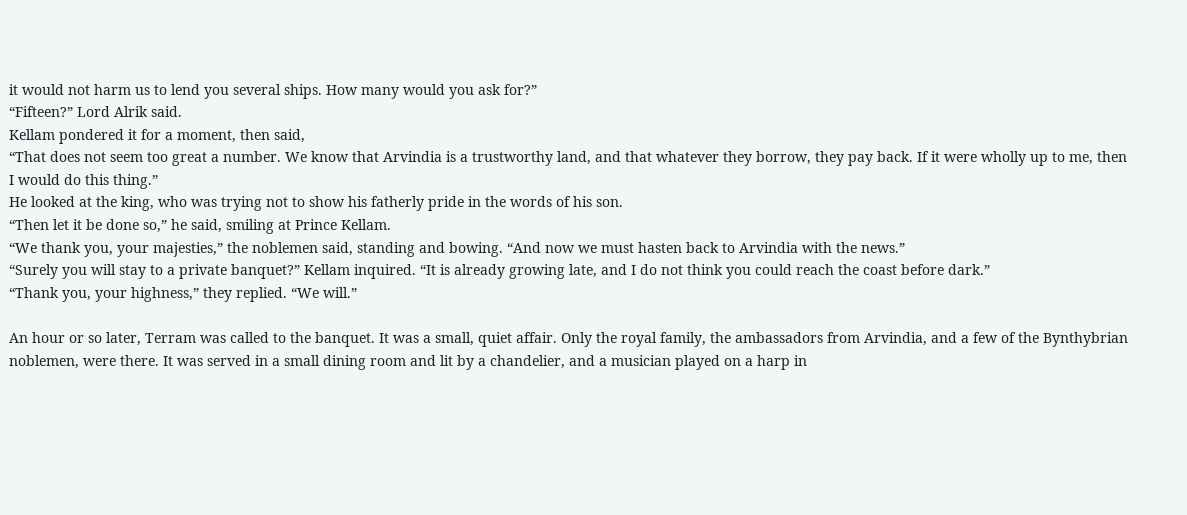it would not harm us to lend you several ships. How many would you ask for?”
“Fifteen?” Lord Alrik said.
Kellam pondered it for a moment, then said,
“That does not seem too great a number. We know that Arvindia is a trustworthy land, and that whatever they borrow, they pay back. If it were wholly up to me, then I would do this thing.”
He looked at the king, who was trying not to show his fatherly pride in the words of his son.
“Then let it be done so,” he said, smiling at Prince Kellam.
“We thank you, your majesties,” the noblemen said, standing and bowing. “And now we must hasten back to Arvindia with the news.”
“Surely you will stay to a private banquet?” Kellam inquired. “It is already growing late, and I do not think you could reach the coast before dark.”
“Thank you, your highness,” they replied. “We will.”

An hour or so later, Terram was called to the banquet. It was a small, quiet affair. Only the royal family, the ambassadors from Arvindia, and a few of the Bynthybrian noblemen, were there. It was served in a small dining room and lit by a chandelier, and a musician played on a harp in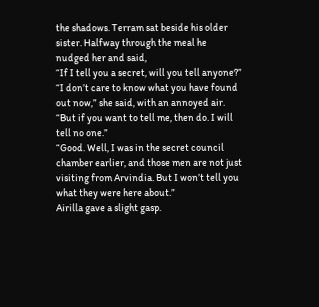the shadows. Terram sat beside his older sister. Halfway through the meal he nudged her and said,
“If I tell you a secret, will you tell anyone?”
“I don’t care to know what you have found out now,” she said, with an annoyed air. “But if you want to tell me, then do. I will tell no one.”
“Good. Well, I was in the secret council chamber earlier, and those men are not just visiting from Arvindia. But I won’t tell you what they were here about.”
Airilla gave a slight gasp.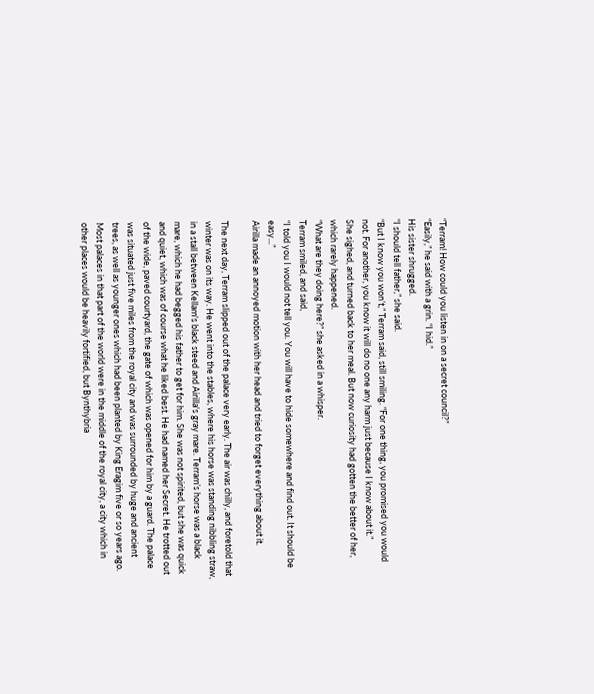“Terram! How could you listen in on a secret council?”
“Easily,” he said with a grin. “I hid.”
His sister shrugged.
“I should tell father,” she said.
“But I know you won’t,” Terram said, still smiling. “For one thing, you promised you would not. For another, you know it will do no one any harm just because I know about it.”
She sighed, and turned back to her meal. But now curiosity had gotten the better of her, which rarely happened.
“What are they doing here?” she asked in a whisper.
Terram smiled, and said,
“I told you I would not tell you. You will have to hide somewhere and find out. It should be easy...”
Airilla made an annoyed motion with her head and tried to forget everything about it.

The next day, Terram slipped out of the palace very early. The air was chilly, and foretold that winter was on its way. He went into the stables, where his horse was standing nibbling straw, in a stall between Kellam's black steed and Airilla's gray mare. Terram’s horse was a black mare, which he had begged his father to get for him. She was not spirited, but she was quick and quiet, which was of course what he liked best. He had named her Secret. He trotted out of the wide, paved courtyard, the gate of which was opened for him by a guard. The palace was situated just five miles from the royal city and was surrounded by huge and ancient trees, as well as younger ones which had been planted by King Eragim five or so years ago. Most palaces in that part of the world were in the middle of the royal city, a city which in other places would be heavily fortified, but Bynthybria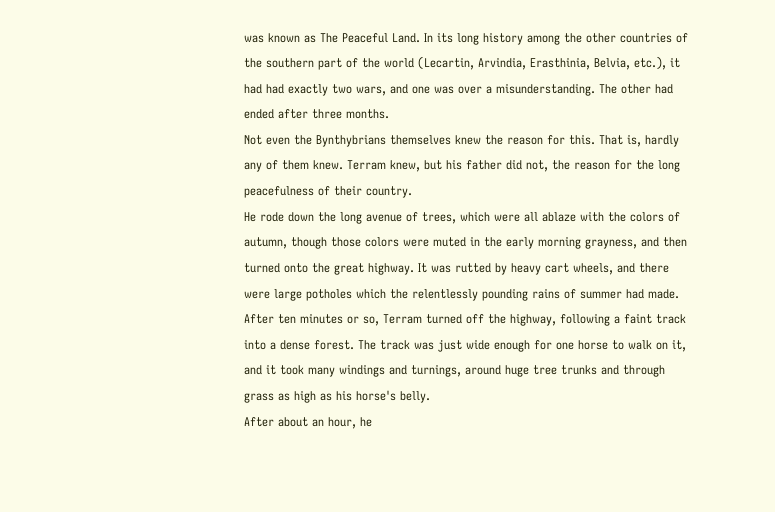was known as The Peaceful Land. In its long history among the other countries of the southern part of the world (Lecartin, Arvindia, Erasthinia, Belvia, etc.), it had had exactly two wars, and one was over a misunderstanding. The other had ended after three months.
Not even the Bynthybrians themselves knew the reason for this. That is, hardly any of them knew. Terram knew, but his father did not, the reason for the long peacefulness of their country.
He rode down the long avenue of trees, which were all ablaze with the colors of autumn, though those colors were muted in the early morning grayness, and then turned onto the great highway. It was rutted by heavy cart wheels, and there were large potholes which the relentlessly pounding rains of summer had made. After ten minutes or so, Terram turned off the highway, following a faint track into a dense forest. The track was just wide enough for one horse to walk on it, and it took many windings and turnings, around huge tree trunks and through grass as high as his horse's belly.
After about an hour, he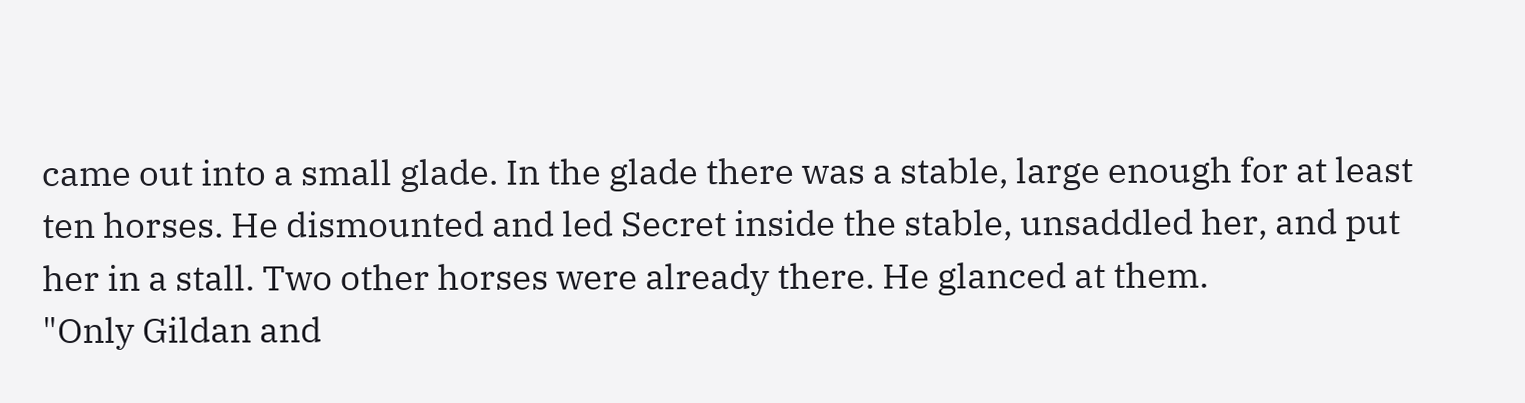came out into a small glade. In the glade there was a stable, large enough for at least ten horses. He dismounted and led Secret inside the stable, unsaddled her, and put her in a stall. Two other horses were already there. He glanced at them.
"Only Gildan and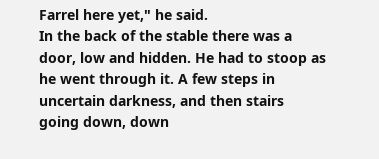Farrel here yet," he said.
In the back of the stable there was a door, low and hidden. He had to stoop as he went through it. A few steps in uncertain darkness, and then stairs going down, down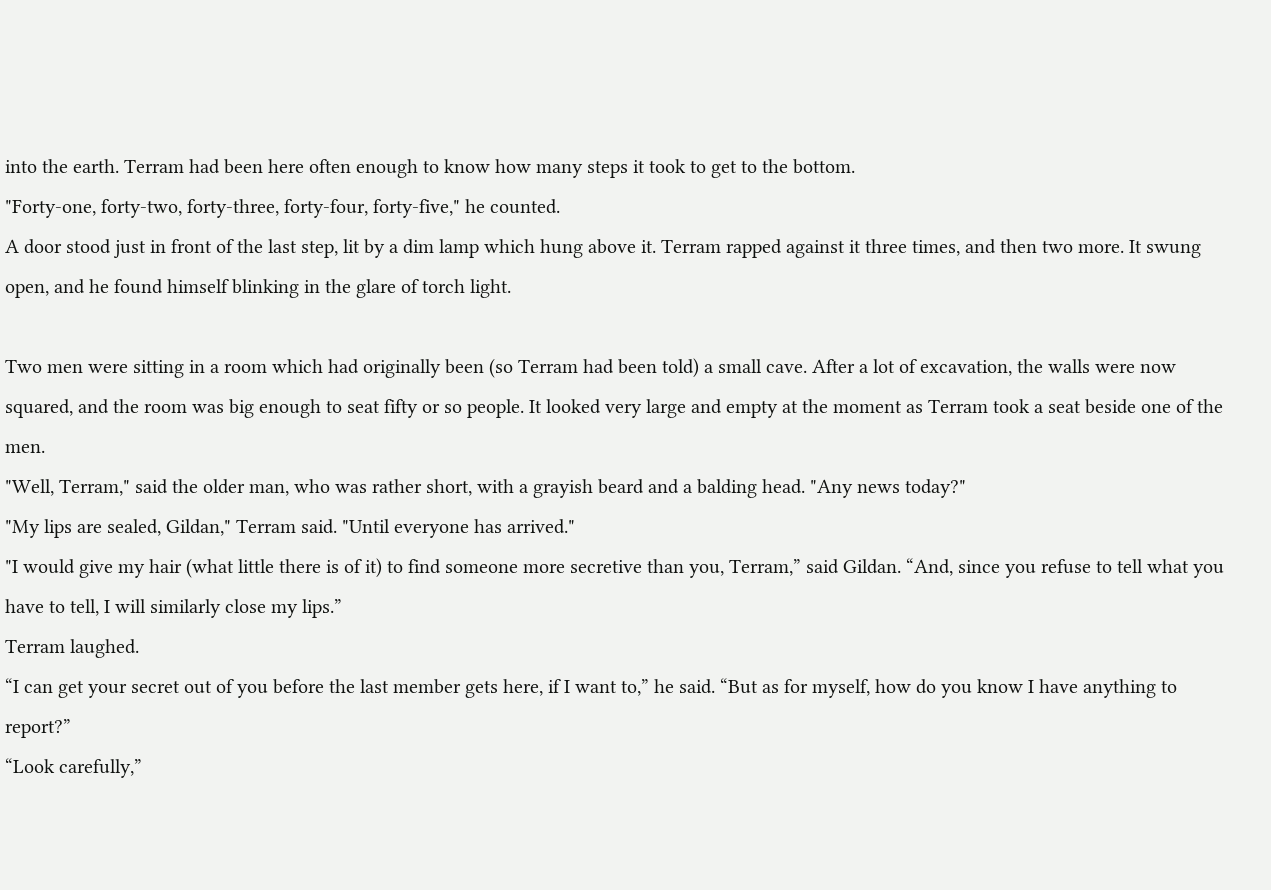into the earth. Terram had been here often enough to know how many steps it took to get to the bottom.
"Forty-one, forty-two, forty-three, forty-four, forty-five," he counted.
A door stood just in front of the last step, lit by a dim lamp which hung above it. Terram rapped against it three times, and then two more. It swung open, and he found himself blinking in the glare of torch light.

Two men were sitting in a room which had originally been (so Terram had been told) a small cave. After a lot of excavation, the walls were now squared, and the room was big enough to seat fifty or so people. It looked very large and empty at the moment as Terram took a seat beside one of the men.
"Well, Terram," said the older man, who was rather short, with a grayish beard and a balding head. "Any news today?"
"My lips are sealed, Gildan," Terram said. "Until everyone has arrived."
"I would give my hair (what little there is of it) to find someone more secretive than you, Terram,” said Gildan. “And, since you refuse to tell what you have to tell, I will similarly close my lips.”
Terram laughed.
“I can get your secret out of you before the last member gets here, if I want to,” he said. “But as for myself, how do you know I have anything to report?”
“Look carefully,”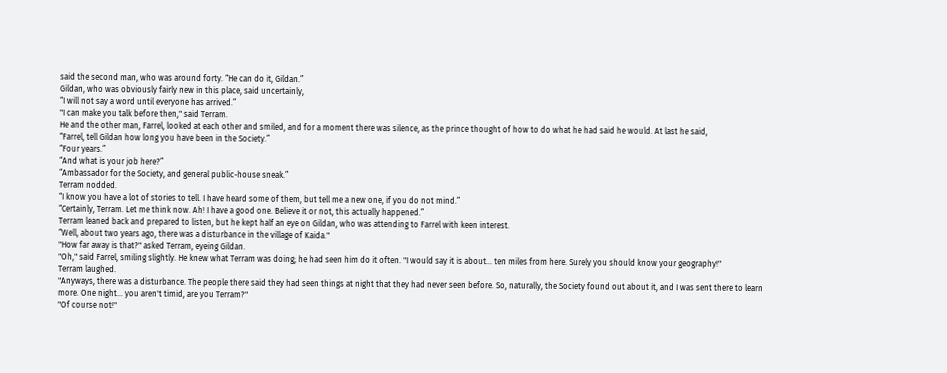said the second man, who was around forty. “He can do it, Gildan.”
Gildan, who was obviously fairly new in this place, said uncertainly,
“I will not say a word until everyone has arrived.”
"I can make you talk before then," said Terram.
He and the other man, Farrel, looked at each other and smiled, and for a moment there was silence, as the prince thought of how to do what he had said he would. At last he said,
“Farrel, tell Gildan how long you have been in the Society.”
“Four years.”
“And what is your job here?”
“Ambassador for the Society, and general public-house sneak.”
Terram nodded.
“I know you have a lot of stories to tell. I have heard some of them, but tell me a new one, if you do not mind.”
“Certainly, Terram. Let me think now. Ah! I have a good one. Believe it or not, this actually happened.”
Terram leaned back and prepared to listen, but he kept half an eye on Gildan, who was attending to Farrel with keen interest.
“Well, about two years ago, there was a disturbance in the village of Kaida."
"How far away is that?" asked Terram, eyeing Gildan.
"Oh," said Farrel, smiling slightly. He knew what Terram was doing; he had seen him do it often. "I would say it is about... ten miles from here. Surely you should know your geography!"
Terram laughed.
"Anyways, there was a disturbance. The people there said they had seen things at night that they had never seen before. So, naturally, the Society found out about it, and I was sent there to learn more. One night... you aren't timid, are you Terram?"
"Of course not!"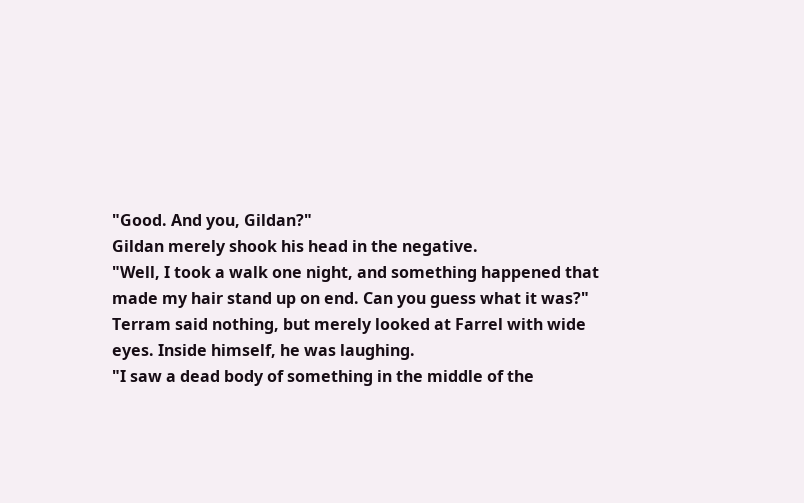"Good. And you, Gildan?"
Gildan merely shook his head in the negative.
"Well, I took a walk one night, and something happened that made my hair stand up on end. Can you guess what it was?"
Terram said nothing, but merely looked at Farrel with wide eyes. Inside himself, he was laughing.
"I saw a dead body of something in the middle of the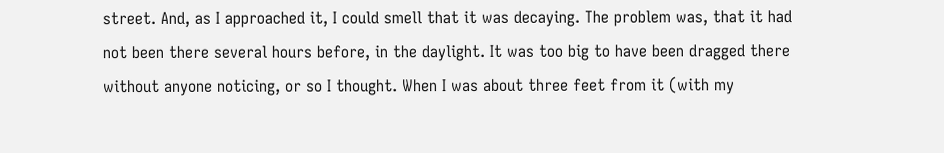street. And, as I approached it, I could smell that it was decaying. The problem was, that it had not been there several hours before, in the daylight. It was too big to have been dragged there without anyone noticing, or so I thought. When I was about three feet from it (with my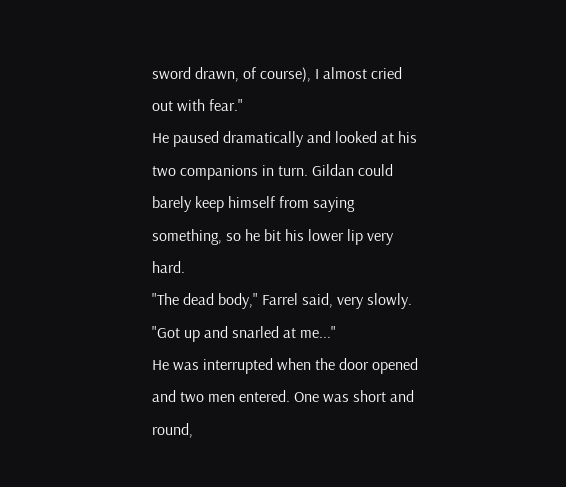sword drawn, of course), I almost cried out with fear."
He paused dramatically and looked at his two companions in turn. Gildan could barely keep himself from saying something, so he bit his lower lip very hard.
"The dead body," Farrel said, very slowly. "Got up and snarled at me..."
He was interrupted when the door opened and two men entered. One was short and round,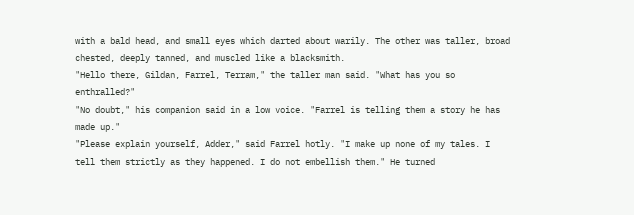with a bald head, and small eyes which darted about warily. The other was taller, broad chested, deeply tanned, and muscled like a blacksmith.
"Hello there, Gildan, Farrel, Terram," the taller man said. "What has you so enthralled?"
"No doubt," his companion said in a low voice. "Farrel is telling them a story he has made up."
"Please explain yourself, Adder," said Farrel hotly. "I make up none of my tales. I tell them strictly as they happened. I do not embellish them." He turned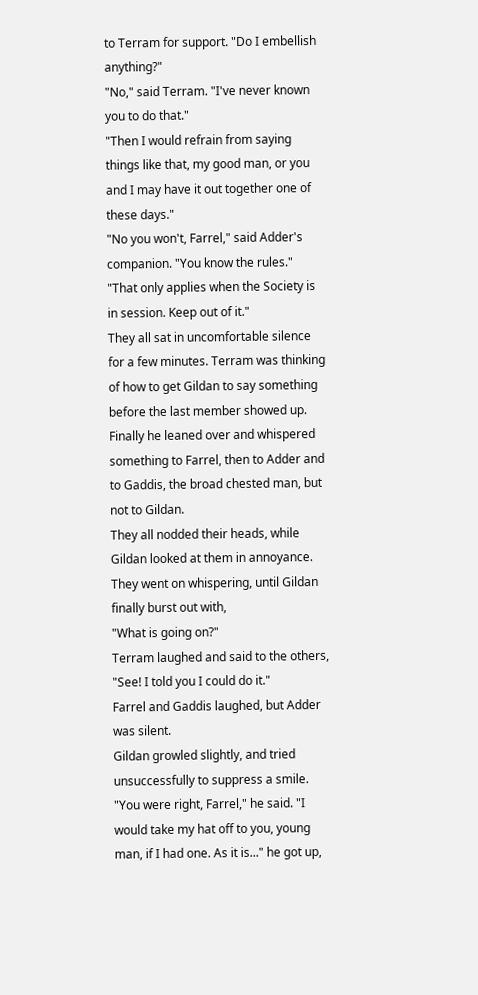to Terram for support. "Do I embellish anything?"
"No," said Terram. "I've never known you to do that."
"Then I would refrain from saying things like that, my good man, or you and I may have it out together one of these days."
"No you won't, Farrel," said Adder's companion. "You know the rules."
"That only applies when the Society is in session. Keep out of it."
They all sat in uncomfortable silence for a few minutes. Terram was thinking of how to get Gildan to say something before the last member showed up. Finally he leaned over and whispered something to Farrel, then to Adder and to Gaddis, the broad chested man, but not to Gildan.
They all nodded their heads, while Gildan looked at them in annoyance. They went on whispering, until Gildan finally burst out with,
"What is going on?"
Terram laughed and said to the others,
"See! I told you I could do it."
Farrel and Gaddis laughed, but Adder was silent.
Gildan growled slightly, and tried unsuccessfully to suppress a smile.
"You were right, Farrel," he said. "I would take my hat off to you, young man, if I had one. As it is..." he got up,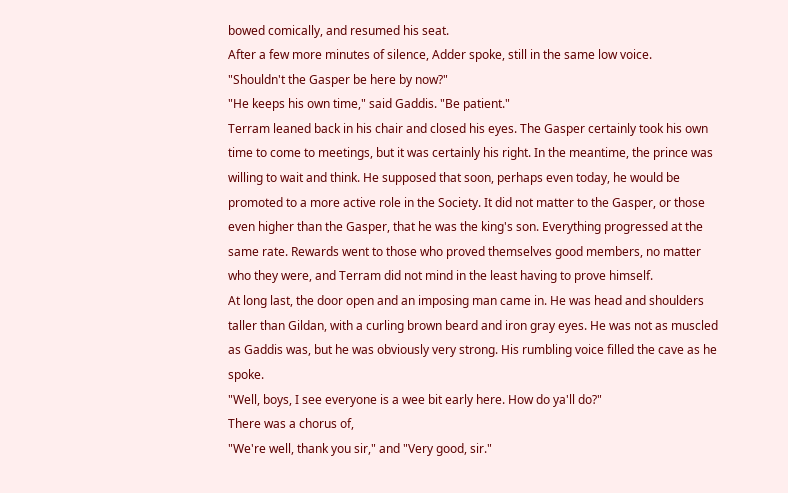bowed comically, and resumed his seat.
After a few more minutes of silence, Adder spoke, still in the same low voice.
"Shouldn't the Gasper be here by now?"
"He keeps his own time," said Gaddis. "Be patient."
Terram leaned back in his chair and closed his eyes. The Gasper certainly took his own time to come to meetings, but it was certainly his right. In the meantime, the prince was willing to wait and think. He supposed that soon, perhaps even today, he would be promoted to a more active role in the Society. It did not matter to the Gasper, or those even higher than the Gasper, that he was the king's son. Everything progressed at the same rate. Rewards went to those who proved themselves good members, no matter who they were, and Terram did not mind in the least having to prove himself.
At long last, the door open and an imposing man came in. He was head and shoulders taller than Gildan, with a curling brown beard and iron gray eyes. He was not as muscled as Gaddis was, but he was obviously very strong. His rumbling voice filled the cave as he spoke.
"Well, boys, I see everyone is a wee bit early here. How do ya'll do?"
There was a chorus of,
"We're well, thank you sir," and "Very good, sir."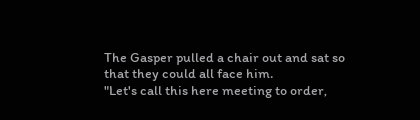The Gasper pulled a chair out and sat so that they could all face him.
"Let's call this here meeting to order,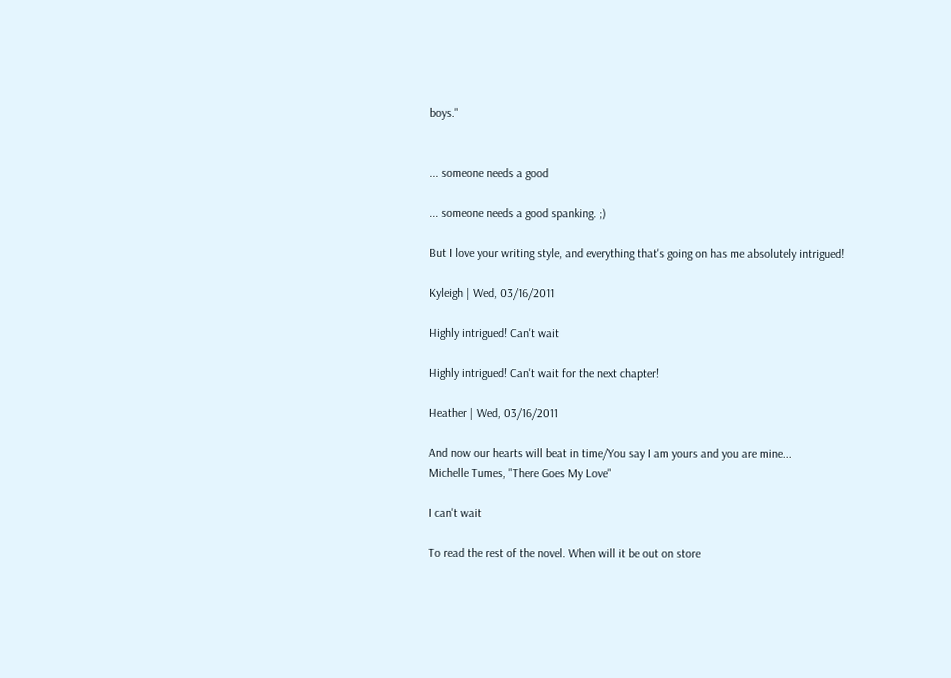boys."


... someone needs a good

... someone needs a good spanking. ;)

But I love your writing style, and everything that's going on has me absolutely intrigued!

Kyleigh | Wed, 03/16/2011

Highly intrigued! Can't wait

Highly intrigued! Can't wait for the next chapter!

Heather | Wed, 03/16/2011

And now our hearts will beat in time/You say I am yours and you are mine...
Michelle Tumes, "There Goes My Love"

I can't wait

To read the rest of the novel. When will it be out on store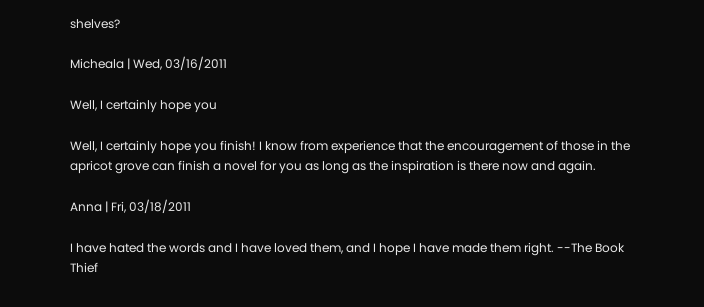shelves?

Micheala | Wed, 03/16/2011

Well, I certainly hope you

Well, I certainly hope you finish! I know from experience that the encouragement of those in the apricot grove can finish a novel for you as long as the inspiration is there now and again.

Anna | Fri, 03/18/2011

I have hated the words and I have loved them, and I hope I have made them right. --The Book Thief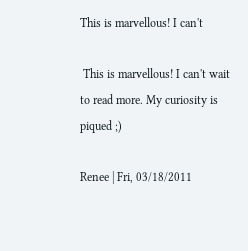This is marvellous! I can't

 This is marvellous! I can't wait to read more. My curiosity is piqued ;)

Renee | Fri, 03/18/2011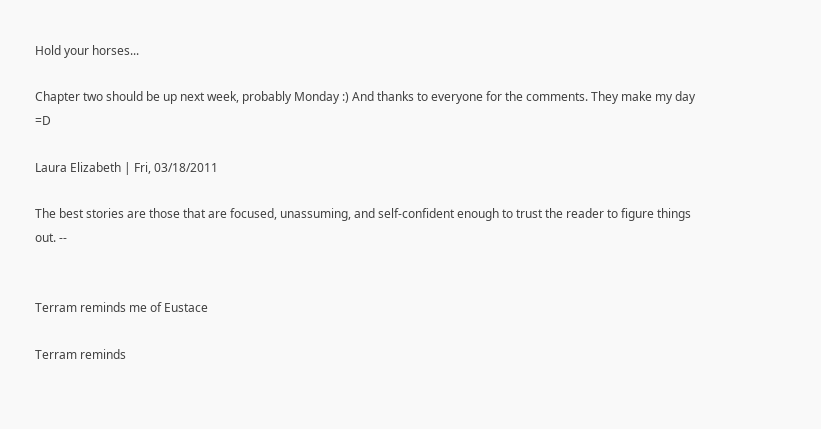Hold your horses...

Chapter two should be up next week, probably Monday :) And thanks to everyone for the comments. They make my day =D

Laura Elizabeth | Fri, 03/18/2011

The best stories are those that are focused, unassuming, and self-confident enough to trust the reader to figure things out. --


Terram reminds me of Eustace

Terram reminds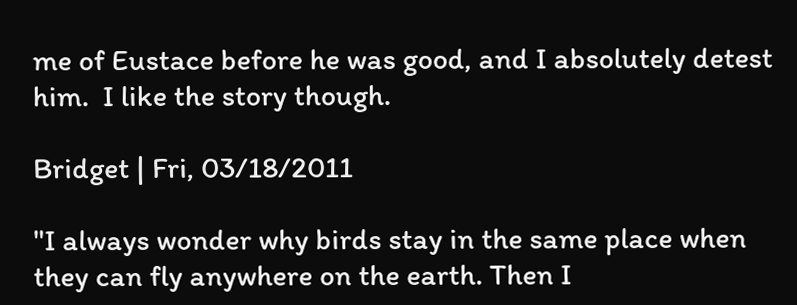me of Eustace before he was good, and I absolutely detest him.  I like the story though.

Bridget | Fri, 03/18/2011

"I always wonder why birds stay in the same place when they can fly anywhere on the earth. Then I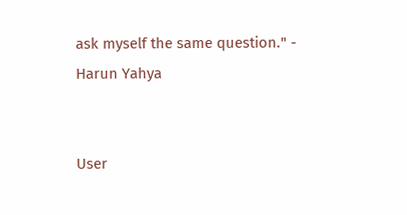ask myself the same question." - Harun Yahya


User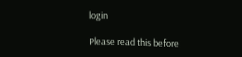login

Please read this before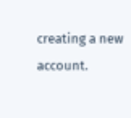creating a new account.